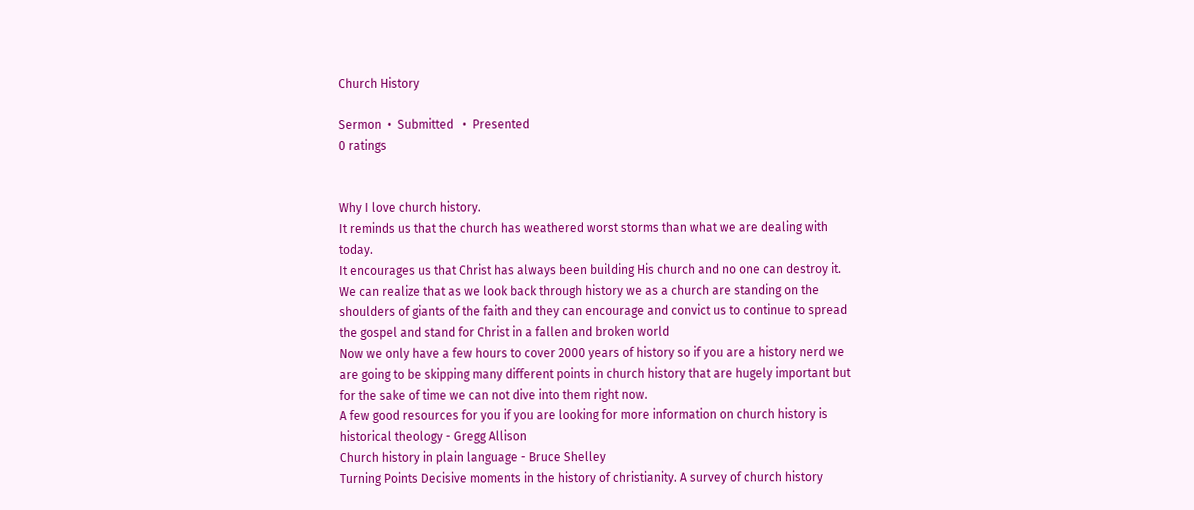Church History

Sermon  •  Submitted   •  Presented
0 ratings


Why I love church history.
It reminds us that the church has weathered worst storms than what we are dealing with today.
It encourages us that Christ has always been building His church and no one can destroy it.
We can realize that as we look back through history we as a church are standing on the shoulders of giants of the faith and they can encourage and convict us to continue to spread the gospel and stand for Christ in a fallen and broken world
Now we only have a few hours to cover 2000 years of history so if you are a history nerd we are going to be skipping many different points in church history that are hugely important but for the sake of time we can not dive into them right now.
A few good resources for you if you are looking for more information on church history is
historical theology - Gregg Allison
Church history in plain language - Bruce Shelley
Turning Points Decisive moments in the history of christianity. A survey of church history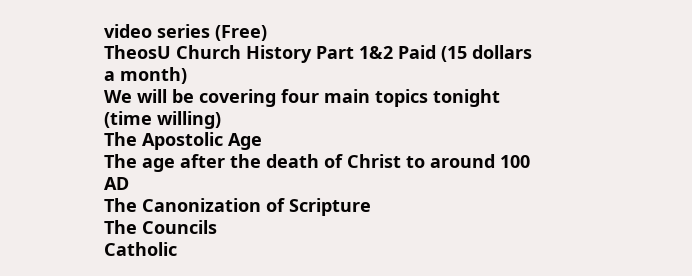video series (Free)
TheosU Church History Part 1&2 Paid (15 dollars a month)
We will be covering four main topics tonight (time willing)
The Apostolic Age
The age after the death of Christ to around 100 AD
The Canonization of Scripture
The Councils
Catholic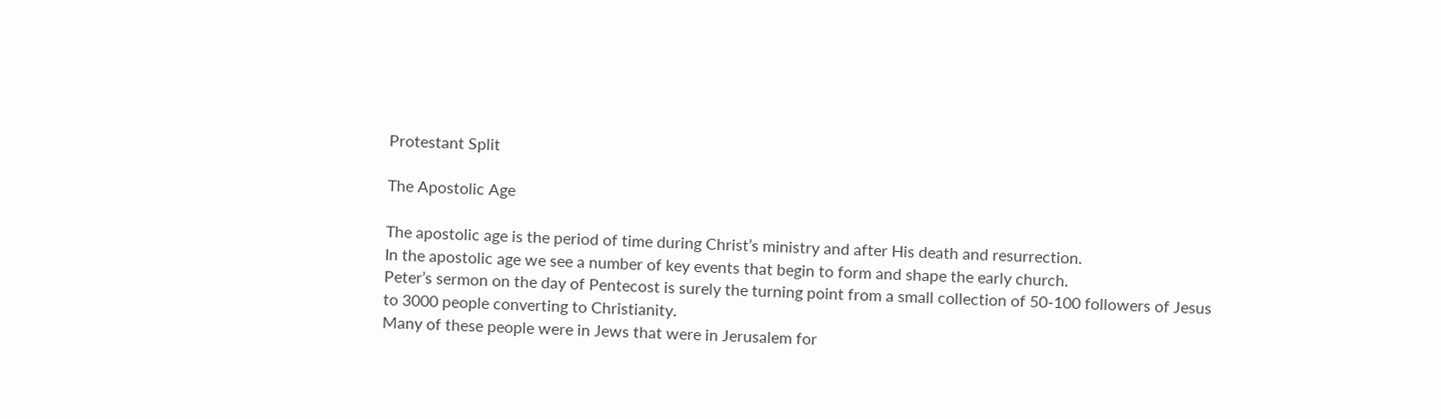Protestant Split

The Apostolic Age

The apostolic age is the period of time during Christ’s ministry and after His death and resurrection.
In the apostolic age we see a number of key events that begin to form and shape the early church.
Peter’s sermon on the day of Pentecost is surely the turning point from a small collection of 50-100 followers of Jesus to 3000 people converting to Christianity.
Many of these people were in Jews that were in Jerusalem for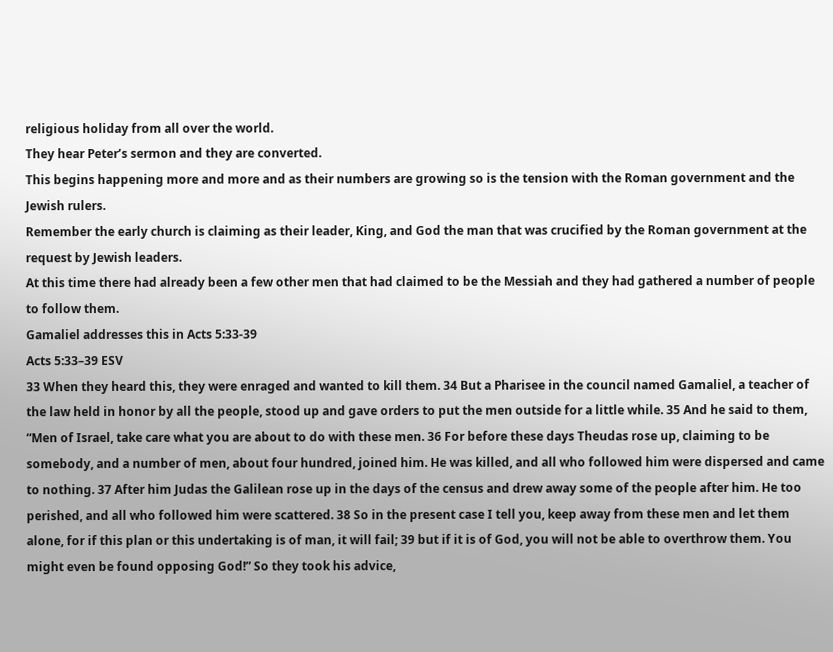religious holiday from all over the world.
They hear Peter’s sermon and they are converted.
This begins happening more and more and as their numbers are growing so is the tension with the Roman government and the Jewish rulers.
Remember the early church is claiming as their leader, King, and God the man that was crucified by the Roman government at the request by Jewish leaders.
At this time there had already been a few other men that had claimed to be the Messiah and they had gathered a number of people to follow them.
Gamaliel addresses this in Acts 5:33-39
Acts 5:33–39 ESV
33 When they heard this, they were enraged and wanted to kill them. 34 But a Pharisee in the council named Gamaliel, a teacher of the law held in honor by all the people, stood up and gave orders to put the men outside for a little while. 35 And he said to them, “Men of Israel, take care what you are about to do with these men. 36 For before these days Theudas rose up, claiming to be somebody, and a number of men, about four hundred, joined him. He was killed, and all who followed him were dispersed and came to nothing. 37 After him Judas the Galilean rose up in the days of the census and drew away some of the people after him. He too perished, and all who followed him were scattered. 38 So in the present case I tell you, keep away from these men and let them alone, for if this plan or this undertaking is of man, it will fail; 39 but if it is of God, you will not be able to overthrow them. You might even be found opposing God!” So they took his advice,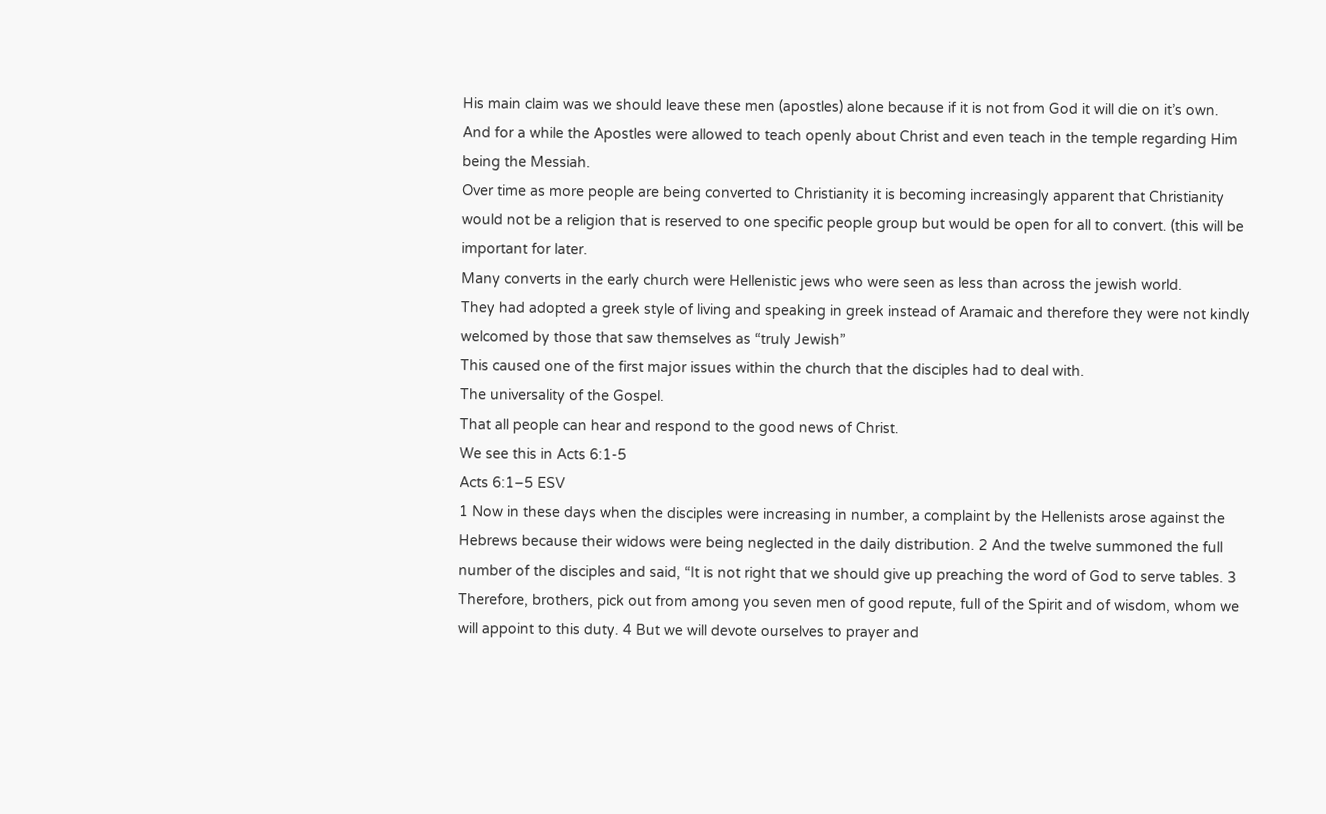His main claim was we should leave these men (apostles) alone because if it is not from God it will die on it’s own.
And for a while the Apostles were allowed to teach openly about Christ and even teach in the temple regarding Him being the Messiah.
Over time as more people are being converted to Christianity it is becoming increasingly apparent that Christianity would not be a religion that is reserved to one specific people group but would be open for all to convert. (this will be important for later.
Many converts in the early church were Hellenistic jews who were seen as less than across the jewish world.
They had adopted a greek style of living and speaking in greek instead of Aramaic and therefore they were not kindly welcomed by those that saw themselves as “truly Jewish”
This caused one of the first major issues within the church that the disciples had to deal with.
The universality of the Gospel.
That all people can hear and respond to the good news of Christ.
We see this in Acts 6:1-5
Acts 6:1–5 ESV
1 Now in these days when the disciples were increasing in number, a complaint by the Hellenists arose against the Hebrews because their widows were being neglected in the daily distribution. 2 And the twelve summoned the full number of the disciples and said, “It is not right that we should give up preaching the word of God to serve tables. 3 Therefore, brothers, pick out from among you seven men of good repute, full of the Spirit and of wisdom, whom we will appoint to this duty. 4 But we will devote ourselves to prayer and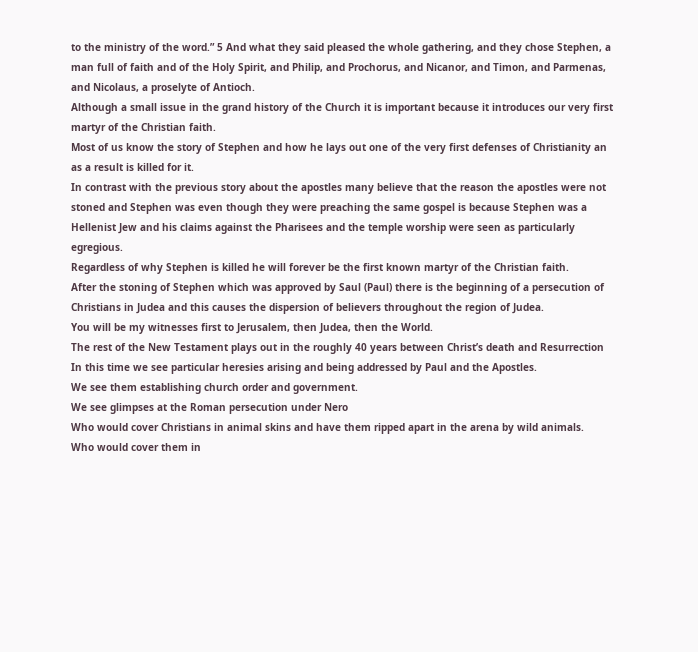to the ministry of the word.” 5 And what they said pleased the whole gathering, and they chose Stephen, a man full of faith and of the Holy Spirit, and Philip, and Prochorus, and Nicanor, and Timon, and Parmenas, and Nicolaus, a proselyte of Antioch.
Although a small issue in the grand history of the Church it is important because it introduces our very first martyr of the Christian faith.
Most of us know the story of Stephen and how he lays out one of the very first defenses of Christianity an as a result is killed for it.
In contrast with the previous story about the apostles many believe that the reason the apostles were not stoned and Stephen was even though they were preaching the same gospel is because Stephen was a Hellenist Jew and his claims against the Pharisees and the temple worship were seen as particularly egregious.
Regardless of why Stephen is killed he will forever be the first known martyr of the Christian faith.
After the stoning of Stephen which was approved by Saul (Paul) there is the beginning of a persecution of Christians in Judea and this causes the dispersion of believers throughout the region of Judea.
You will be my witnesses first to Jerusalem, then Judea, then the World.
The rest of the New Testament plays out in the roughly 40 years between Christ’s death and Resurrection
In this time we see particular heresies arising and being addressed by Paul and the Apostles.
We see them establishing church order and government.
We see glimpses at the Roman persecution under Nero
Who would cover Christians in animal skins and have them ripped apart in the arena by wild animals.
Who would cover them in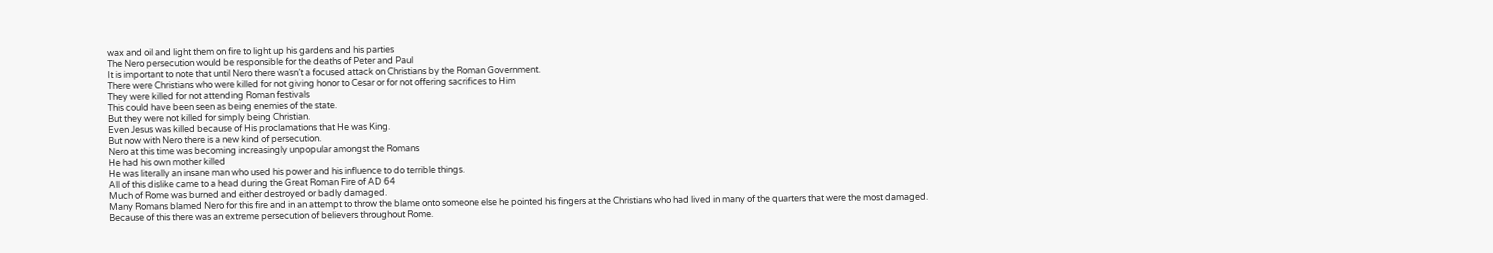wax and oil and light them on fire to light up his gardens and his parties
The Nero persecution would be responsible for the deaths of Peter and Paul
It is important to note that until Nero there wasn’t a focused attack on Christians by the Roman Government.
There were Christians who were killed for not giving honor to Cesar or for not offering sacrifices to Him
They were killed for not attending Roman festivals
This could have been seen as being enemies of the state.
But they were not killed for simply being Christian.
Even Jesus was killed because of His proclamations that He was King.
But now with Nero there is a new kind of persecution.
Nero at this time was becoming increasingly unpopular amongst the Romans
He had his own mother killed
He was literally an insane man who used his power and his influence to do terrible things.
All of this dislike came to a head during the Great Roman Fire of AD 64
Much of Rome was burned and either destroyed or badly damaged.
Many Romans blamed Nero for this fire and in an attempt to throw the blame onto someone else he pointed his fingers at the Christians who had lived in many of the quarters that were the most damaged.
Because of this there was an extreme persecution of believers throughout Rome.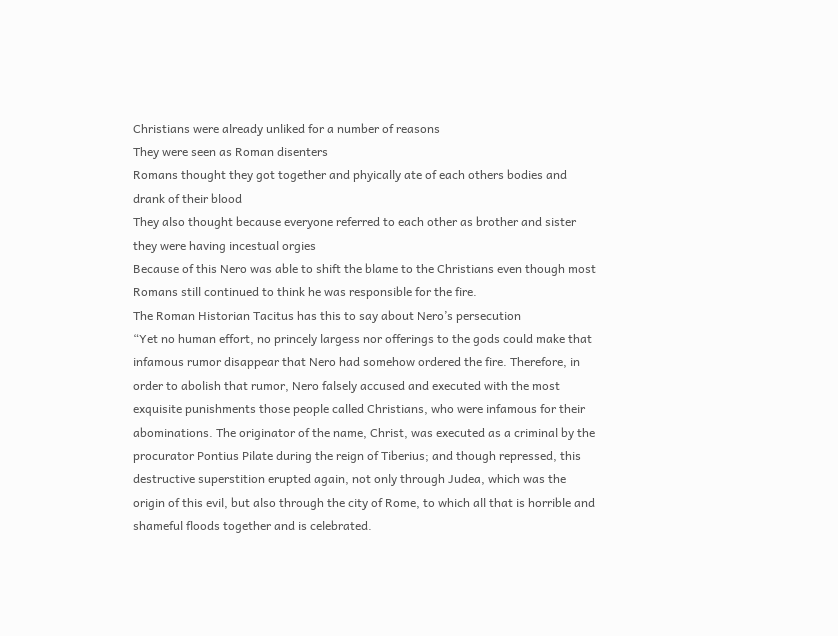Christians were already unliked for a number of reasons
They were seen as Roman disenters
Romans thought they got together and phyically ate of each others bodies and drank of their blood
They also thought because everyone referred to each other as brother and sister they were having incestual orgies
Because of this Nero was able to shift the blame to the Christians even though most Romans still continued to think he was responsible for the fire.
The Roman Historian Tacitus has this to say about Nero’s persecution
“Yet no human effort, no princely largess nor offerings to the gods could make that infamous rumor disappear that Nero had somehow ordered the fire. Therefore, in order to abolish that rumor, Nero falsely accused and executed with the most exquisite punishments those people called Christians, who were infamous for their abominations. The originator of the name, Christ, was executed as a criminal by the procurator Pontius Pilate during the reign of Tiberius; and though repressed, this destructive superstition erupted again, not only through Judea, which was the origin of this evil, but also through the city of Rome, to which all that is horrible and shameful floods together and is celebrated.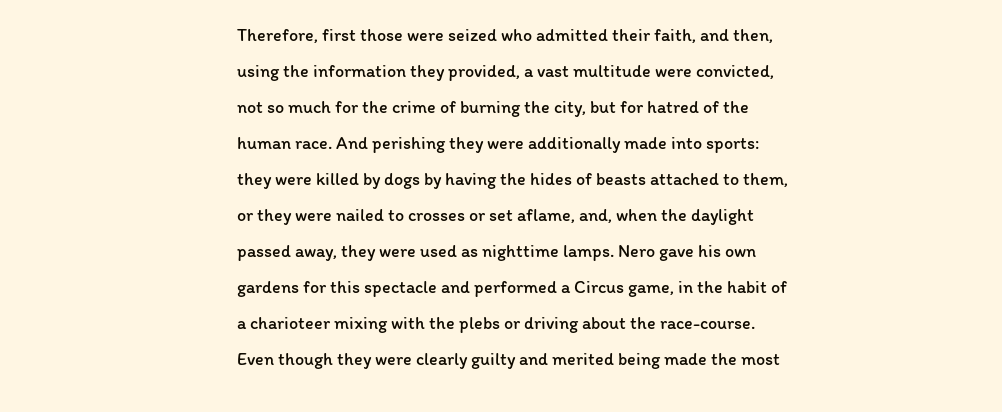Therefore, first those were seized who admitted their faith, and then, using the information they provided, a vast multitude were convicted, not so much for the crime of burning the city, but for hatred of the human race. And perishing they were additionally made into sports: they were killed by dogs by having the hides of beasts attached to them, or they were nailed to crosses or set aflame, and, when the daylight passed away, they were used as nighttime lamps. Nero gave his own gardens for this spectacle and performed a Circus game, in the habit of a charioteer mixing with the plebs or driving about the race-course. Even though they were clearly guilty and merited being made the most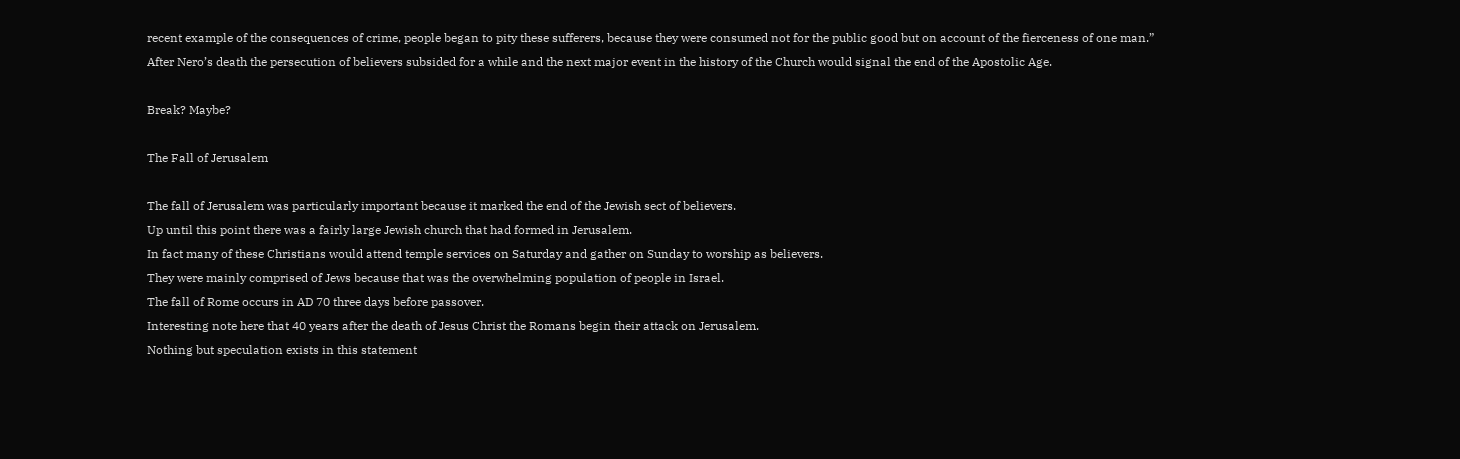recent example of the consequences of crime, people began to pity these sufferers, because they were consumed not for the public good but on account of the fierceness of one man.”
After Nero’s death the persecution of believers subsided for a while and the next major event in the history of the Church would signal the end of the Apostolic Age.

Break? Maybe?

The Fall of Jerusalem

The fall of Jerusalem was particularly important because it marked the end of the Jewish sect of believers.
Up until this point there was a fairly large Jewish church that had formed in Jerusalem.
In fact many of these Christians would attend temple services on Saturday and gather on Sunday to worship as believers.
They were mainly comprised of Jews because that was the overwhelming population of people in Israel.
The fall of Rome occurs in AD 70 three days before passover.
Interesting note here that 40 years after the death of Jesus Christ the Romans begin their attack on Jerusalem.
Nothing but speculation exists in this statement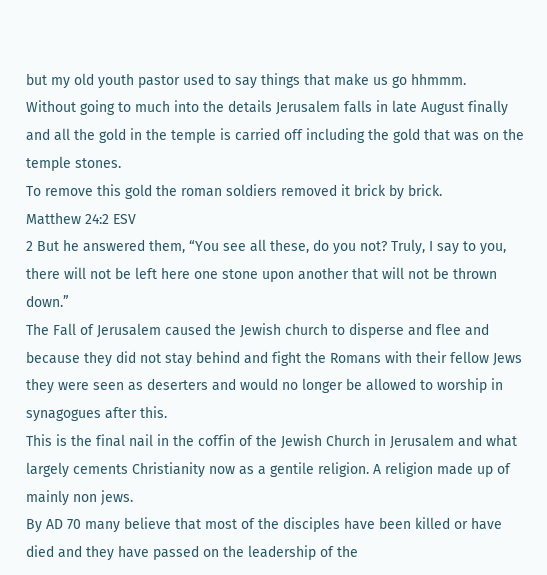but my old youth pastor used to say things that make us go hhmmm.
Without going to much into the details Jerusalem falls in late August finally and all the gold in the temple is carried off including the gold that was on the temple stones.
To remove this gold the roman soldiers removed it brick by brick.
Matthew 24:2 ESV
2 But he answered them, “You see all these, do you not? Truly, I say to you, there will not be left here one stone upon another that will not be thrown down.”
The Fall of Jerusalem caused the Jewish church to disperse and flee and because they did not stay behind and fight the Romans with their fellow Jews they were seen as deserters and would no longer be allowed to worship in synagogues after this.
This is the final nail in the coffin of the Jewish Church in Jerusalem and what largely cements Christianity now as a gentile religion. A religion made up of mainly non jews.
By AD 70 many believe that most of the disciples have been killed or have died and they have passed on the leadership of the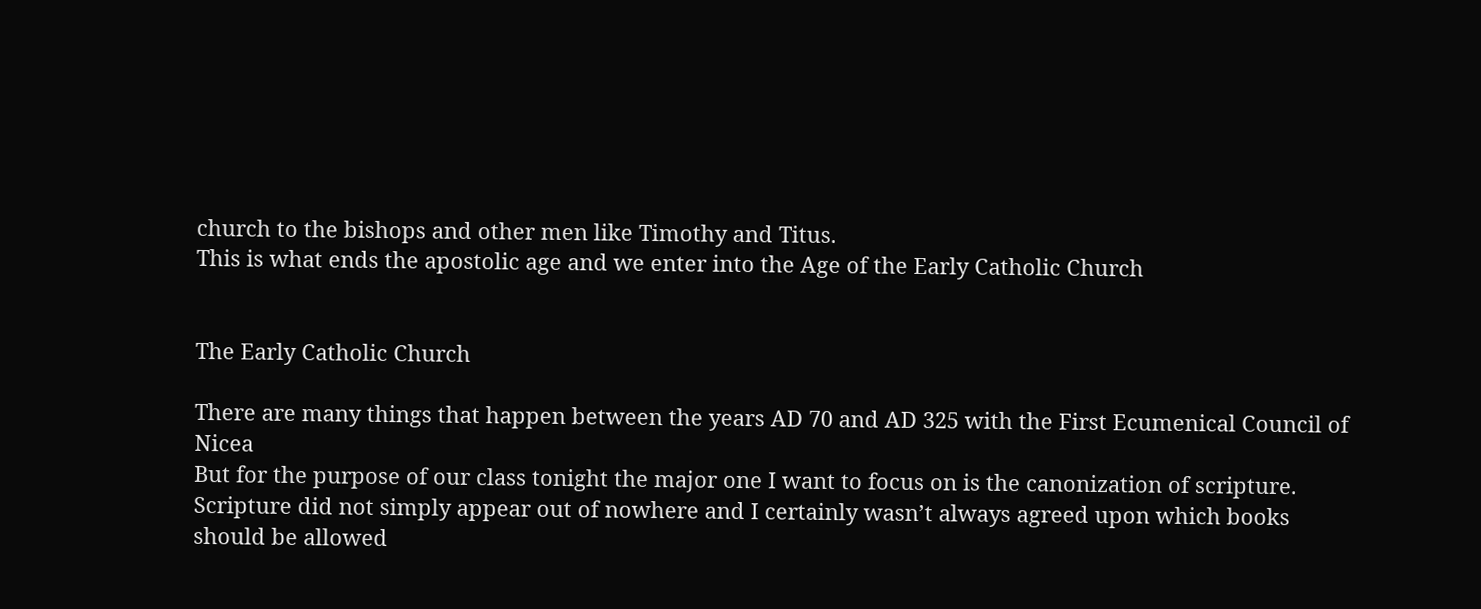church to the bishops and other men like Timothy and Titus.
This is what ends the apostolic age and we enter into the Age of the Early Catholic Church


The Early Catholic Church

There are many things that happen between the years AD 70 and AD 325 with the First Ecumenical Council of Nicea
But for the purpose of our class tonight the major one I want to focus on is the canonization of scripture.
Scripture did not simply appear out of nowhere and I certainly wasn’t always agreed upon which books should be allowed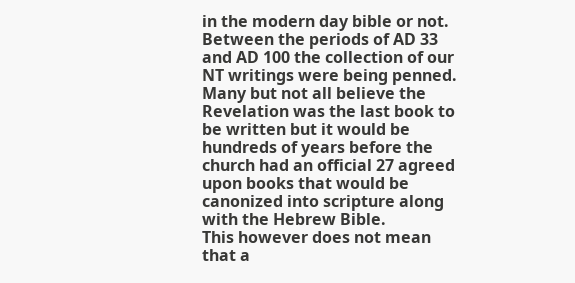in the modern day bible or not.
Between the periods of AD 33 and AD 100 the collection of our NT writings were being penned.
Many but not all believe the Revelation was the last book to be written but it would be hundreds of years before the church had an official 27 agreed upon books that would be canonized into scripture along with the Hebrew Bible.
This however does not mean that a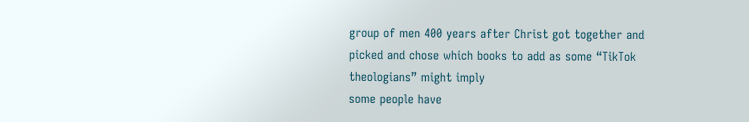group of men 400 years after Christ got together and picked and chose which books to add as some “TikTok theologians” might imply
some people have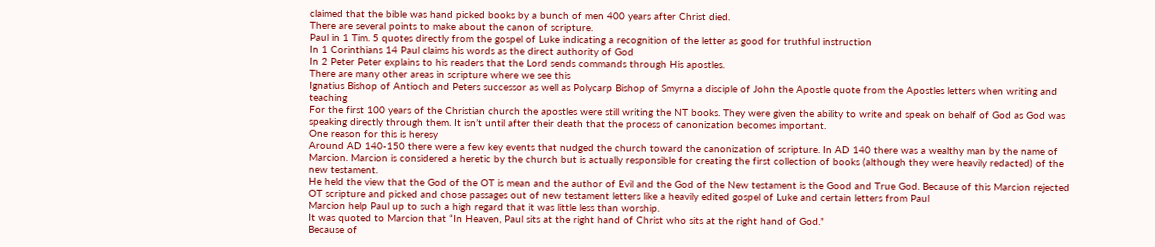claimed that the bible was hand picked books by a bunch of men 400 years after Christ died.
There are several points to make about the canon of scripture.
Paul in 1 Tim. 5 quotes directly from the gospel of Luke indicating a recognition of the letter as good for truthful instruction
In 1 Corinthians 14 Paul claims his words as the direct authority of God
In 2 Peter Peter explains to his readers that the Lord sends commands through His apostles.
There are many other areas in scripture where we see this
Ignatius Bishop of Antioch and Peters successor as well as Polycarp Bishop of Smyrna a disciple of John the Apostle quote from the Apostles letters when writing and teaching
For the first 100 years of the Christian church the apostles were still writing the NT books. They were given the ability to write and speak on behalf of God as God was speaking directly through them. It isn’t until after their death that the process of canonization becomes important.
One reason for this is heresy
Around AD 140-150 there were a few key events that nudged the church toward the canonization of scripture. In AD 140 there was a wealthy man by the name of Marcion. Marcion is considered a heretic by the church but is actually responsible for creating the first collection of books (although they were heavily redacted) of the new testament.
He held the view that the God of the OT is mean and the author of Evil and the God of the New testament is the Good and True God. Because of this Marcion rejected OT scripture and picked and chose passages out of new testament letters like a heavily edited gospel of Luke and certain letters from Paul
Marcion help Paul up to such a high regard that it was little less than worship.
It was quoted to Marcion that “In Heaven, Paul sits at the right hand of Christ who sits at the right hand of God.”
Because of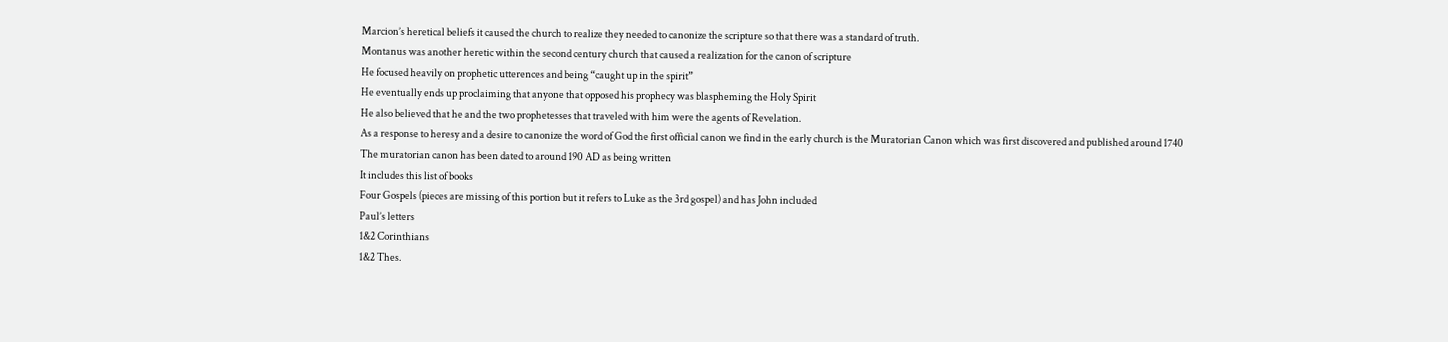Marcion’s heretical beliefs it caused the church to realize they needed to canonize the scripture so that there was a standard of truth.
Montanus was another heretic within the second century church that caused a realization for the canon of scripture
He focused heavily on prophetic utterences and being “caught up in the spirit”
He eventually ends up proclaiming that anyone that opposed his prophecy was blaspheming the Holy Spirit
He also believed that he and the two prophetesses that traveled with him were the agents of Revelation.
As a response to heresy and a desire to canonize the word of God the first official canon we find in the early church is the Muratorian Canon which was first discovered and published around 1740
The muratorian canon has been dated to around 190 AD as being written
It includes this list of books
Four Gospels (pieces are missing of this portion but it refers to Luke as the 3rd gospel) and has John included
Paul’s letters
1&2 Corinthians
1&2 Thes.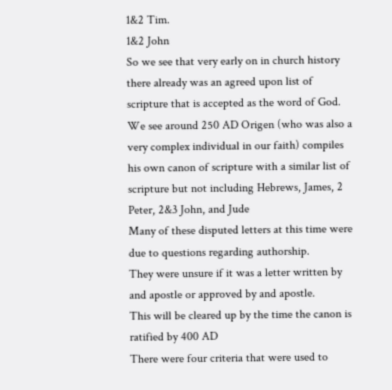1&2 Tim.
1&2 John
So we see that very early on in church history there already was an agreed upon list of scripture that is accepted as the word of God.
We see around 250 AD Origen (who was also a very complex individual in our faith) compiles his own canon of scripture with a similar list of scripture but not including Hebrews, James, 2 Peter, 2&3 John, and Jude
Many of these disputed letters at this time were due to questions regarding authorship.
They were unsure if it was a letter written by and apostle or approved by and apostle.
This will be cleared up by the time the canon is ratified by 400 AD
There were four criteria that were used to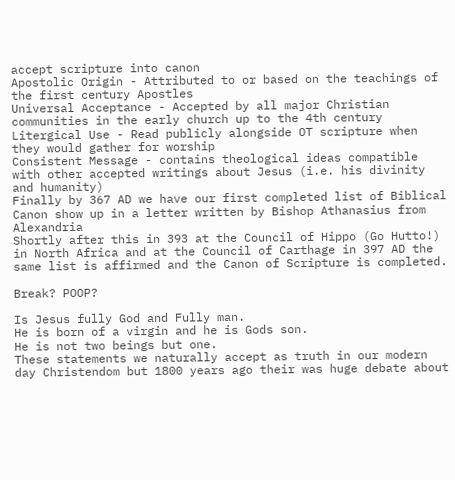accept scripture into canon
Apostolic Origin - Attributed to or based on the teachings of the first century Apostles
Universal Acceptance - Accepted by all major Christian communities in the early church up to the 4th century
Litergical Use - Read publicly alongside OT scripture when they would gather for worship
Consistent Message - contains theological ideas compatible with other accepted writings about Jesus (i.e. his divinity and humanity)
Finally by 367 AD we have our first completed list of Biblical Canon show up in a letter written by Bishop Athanasius from Alexandria
Shortly after this in 393 at the Council of Hippo (Go Hutto!) in North Africa and at the Council of Carthage in 397 AD the same list is affirmed and the Canon of Scripture is completed.

Break? POOP?

Is Jesus fully God and Fully man.
He is born of a virgin and he is Gods son.
He is not two beings but one.
These statements we naturally accept as truth in our modern day Christendom but 1800 years ago their was huge debate about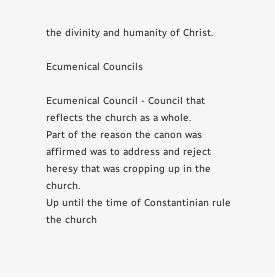the divinity and humanity of Christ.

Ecumenical Councils

Ecumenical Council - Council that reflects the church as a whole.
Part of the reason the canon was affirmed was to address and reject heresy that was cropping up in the church.
Up until the time of Constantinian rule the church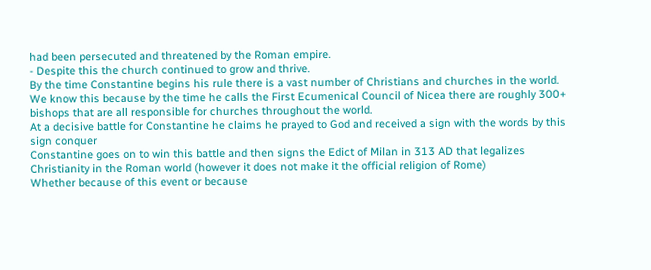had been persecuted and threatened by the Roman empire.
- Despite this the church continued to grow and thrive.
By the time Constantine begins his rule there is a vast number of Christians and churches in the world.
We know this because by the time he calls the First Ecumenical Council of Nicea there are roughly 300+ bishops that are all responsible for churches throughout the world.
At a decisive battle for Constantine he claims he prayed to God and received a sign with the words by this sign conquer
Constantine goes on to win this battle and then signs the Edict of Milan in 313 AD that legalizes Christianity in the Roman world (however it does not make it the official religion of Rome)
Whether because of this event or because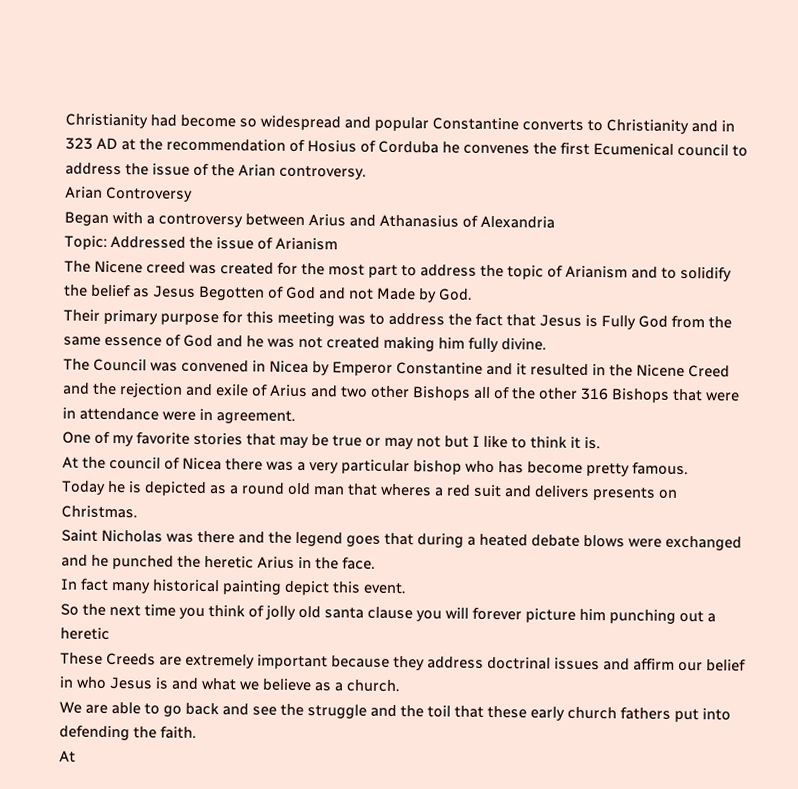Christianity had become so widespread and popular Constantine converts to Christianity and in 323 AD at the recommendation of Hosius of Corduba he convenes the first Ecumenical council to address the issue of the Arian controversy.
Arian Controversy
Began with a controversy between Arius and Athanasius of Alexandria
Topic: Addressed the issue of Arianism
The Nicene creed was created for the most part to address the topic of Arianism and to solidify the belief as Jesus Begotten of God and not Made by God.
Their primary purpose for this meeting was to address the fact that Jesus is Fully God from the same essence of God and he was not created making him fully divine.
The Council was convened in Nicea by Emperor Constantine and it resulted in the Nicene Creed and the rejection and exile of Arius and two other Bishops all of the other 316 Bishops that were in attendance were in agreement.
One of my favorite stories that may be true or may not but I like to think it is.
At the council of Nicea there was a very particular bishop who has become pretty famous.
Today he is depicted as a round old man that wheres a red suit and delivers presents on Christmas.
Saint Nicholas was there and the legend goes that during a heated debate blows were exchanged and he punched the heretic Arius in the face.
In fact many historical painting depict this event.
So the next time you think of jolly old santa clause you will forever picture him punching out a heretic
These Creeds are extremely important because they address doctrinal issues and affirm our belief in who Jesus is and what we believe as a church.
We are able to go back and see the struggle and the toil that these early church fathers put into defending the faith.
At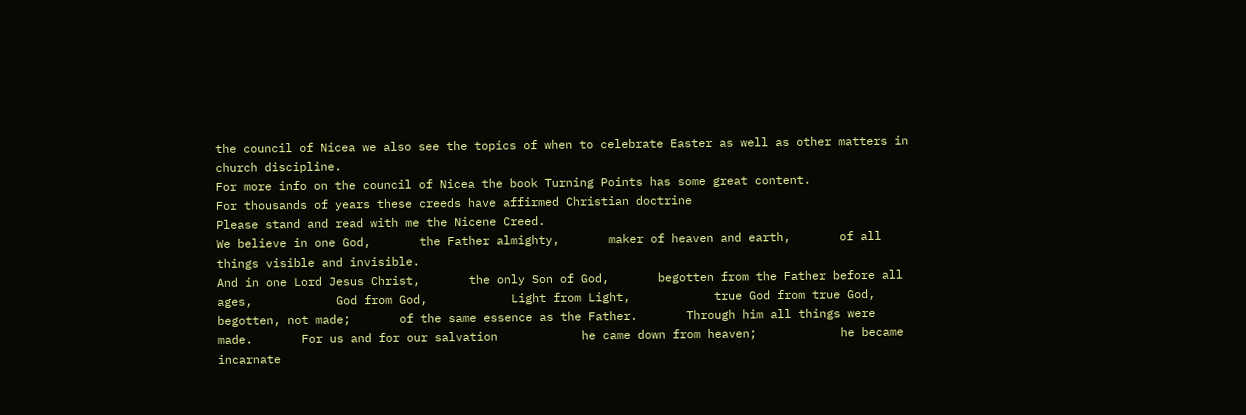the council of Nicea we also see the topics of when to celebrate Easter as well as other matters in church discipline.
For more info on the council of Nicea the book Turning Points has some great content.
For thousands of years these creeds have affirmed Christian doctrine
Please stand and read with me the Nicene Creed.
We believe in one God,       the Father almighty,       maker of heaven and earth,       of all things visible and invisible.
And in one Lord Jesus Christ,       the only Son of God,       begotten from the Father before all ages,            God from God,            Light from Light,            true God from true God,       begotten, not made;       of the same essence as the Father.       Through him all things were made.       For us and for our salvation            he came down from heaven;            he became incarnate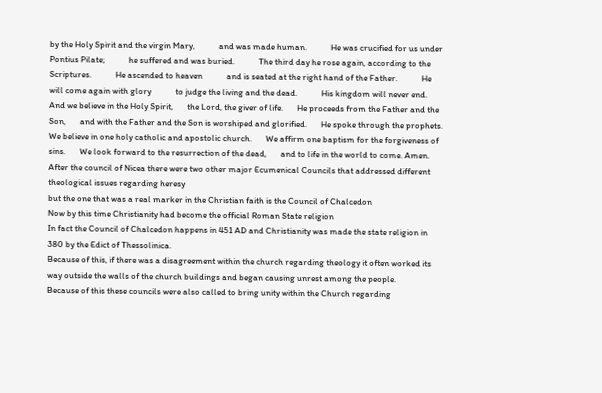by the Holy Spirit and the virgin Mary,            and was made human.            He was crucified for us under Pontius Pilate;            he suffered and was buried.            The third day he rose again, according to the Scriptures.            He ascended to heaven            and is seated at the right hand of the Father.            He will come again with glory            to judge the living and the dead.            His kingdom will never end.
And we believe in the Holy Spirit,       the Lord, the giver of life.       He proceeds from the Father and the Son,       and with the Father and the Son is worshiped and glorified.       He spoke through the prophets.       We believe in one holy catholic and apostolic church.       We affirm one baptism for the forgiveness of sins.       We look forward to the resurrection of the dead,       and to life in the world to come. Amen.
After the council of Nicea there were two other major Ecumenical Councils that addressed different theological issues regarding heresy
but the one that was a real marker in the Christian faith is the Council of Chalcedon
Now by this time Christianity had become the official Roman State religion
In fact the Council of Chalcedon happens in 451 AD and Christianity was made the state religion in 380 by the Edict of Thessolinica.
Because of this, if there was a disagreement within the church regarding theology it often worked its way outside the walls of the church buildings and began causing unrest among the people.
Because of this these councils were also called to bring unity within the Church regarding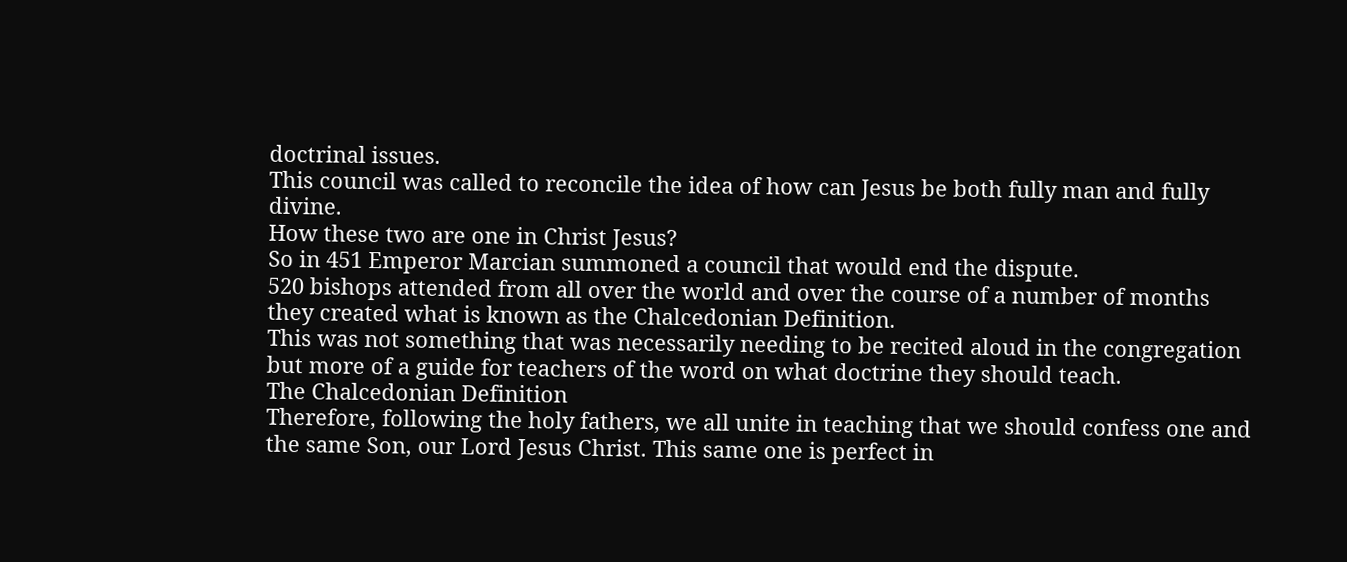doctrinal issues.
This council was called to reconcile the idea of how can Jesus be both fully man and fully divine.
How these two are one in Christ Jesus?
So in 451 Emperor Marcian summoned a council that would end the dispute.
520 bishops attended from all over the world and over the course of a number of months they created what is known as the Chalcedonian Definition.
This was not something that was necessarily needing to be recited aloud in the congregation but more of a guide for teachers of the word on what doctrine they should teach.
The Chalcedonian Definition
Therefore, following the holy fathers, we all unite in teaching that we should confess one and the same Son, our Lord Jesus Christ. This same one is perfect in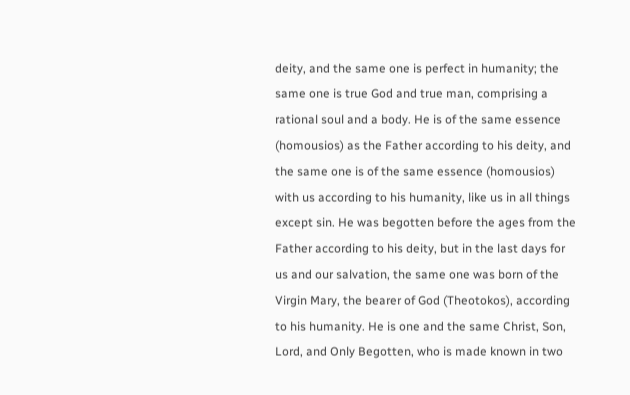deity, and the same one is perfect in humanity; the same one is true God and true man, comprising a rational soul and a body. He is of the same essence (homousios) as the Father according to his deity, and the same one is of the same essence (homousios) with us according to his humanity, like us in all things except sin. He was begotten before the ages from the Father according to his deity, but in the last days for us and our salvation, the same one was born of the Virgin Mary, the bearer of God (Theotokos), according to his humanity. He is one and the same Christ, Son, Lord, and Only Begotten, who is made known in two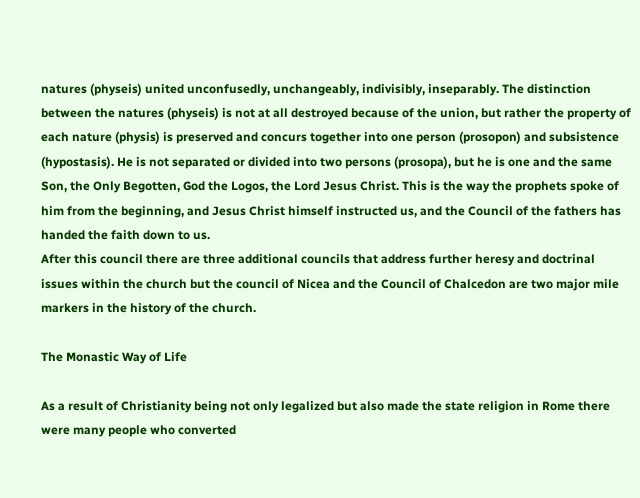natures (physeis) united unconfusedly, unchangeably, indivisibly, inseparably. The distinction between the natures (physeis) is not at all destroyed because of the union, but rather the property of each nature (physis) is preserved and concurs together into one person (prosopon) and subsistence (hypostasis). He is not separated or divided into two persons (prosopa), but he is one and the same Son, the Only Begotten, God the Logos, the Lord Jesus Christ. This is the way the prophets spoke of him from the beginning, and Jesus Christ himself instructed us, and the Council of the fathers has handed the faith down to us.
After this council there are three additional councils that address further heresy and doctrinal issues within the church but the council of Nicea and the Council of Chalcedon are two major mile markers in the history of the church.

The Monastic Way of Life

As a result of Christianity being not only legalized but also made the state religion in Rome there were many people who converted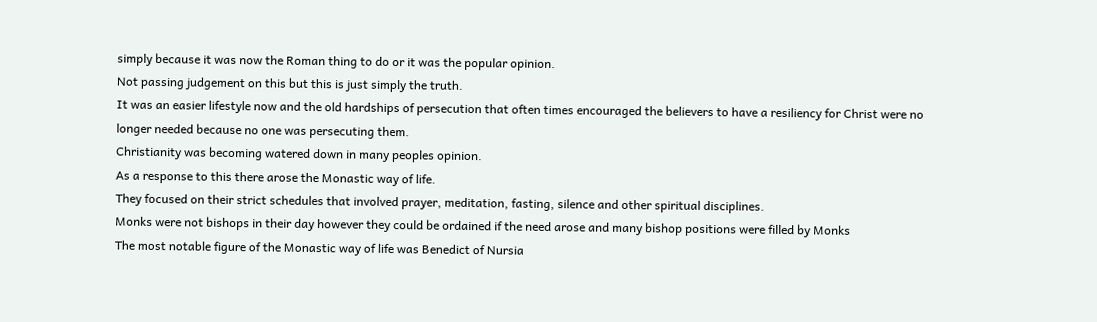simply because it was now the Roman thing to do or it was the popular opinion.
Not passing judgement on this but this is just simply the truth.
It was an easier lifestyle now and the old hardships of persecution that often times encouraged the believers to have a resiliency for Christ were no longer needed because no one was persecuting them.
Christianity was becoming watered down in many peoples opinion.
As a response to this there arose the Monastic way of life.
They focused on their strict schedules that involved prayer, meditation, fasting, silence and other spiritual disciplines.
Monks were not bishops in their day however they could be ordained if the need arose and many bishop positions were filled by Monks
The most notable figure of the Monastic way of life was Benedict of Nursia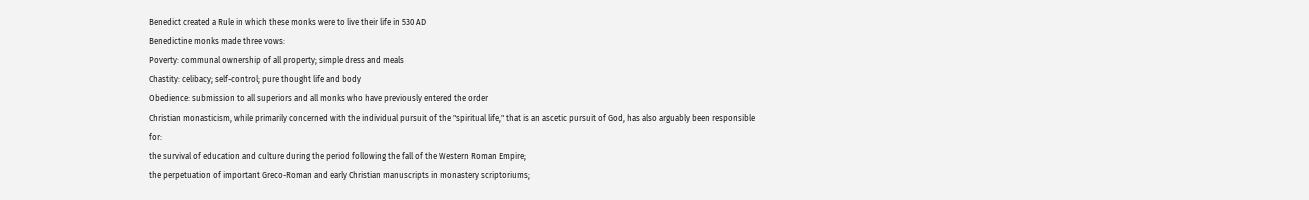Benedict created a Rule in which these monks were to live their life in 530 AD
Benedictine monks made three vows:
Poverty: communal ownership of all property; simple dress and meals
Chastity: celibacy; self-control; pure thought life and body
Obedience: submission to all superiors and all monks who have previously entered the order
Christian monasticism, while primarily concerned with the individual pursuit of the "spiritual life," that is an ascetic pursuit of God, has also arguably been responsible for:
the survival of education and culture during the period following the fall of the Western Roman Empire;
the perpetuation of important Greco-Roman and early Christian manuscripts in monastery scriptoriums;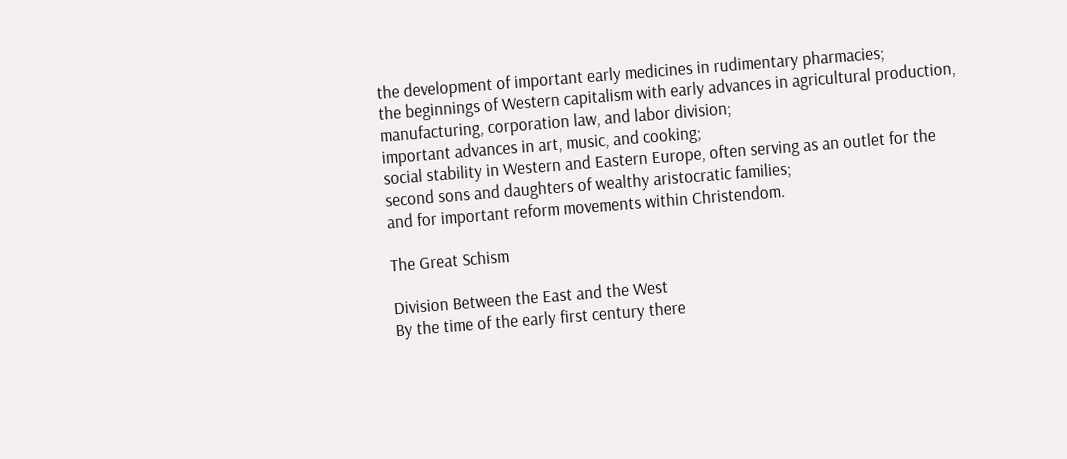the development of important early medicines in rudimentary pharmacies;
the beginnings of Western capitalism with early advances in agricultural production, manufacturing, corporation law, and labor division;
important advances in art, music, and cooking;
social stability in Western and Eastern Europe, often serving as an outlet for the second sons and daughters of wealthy aristocratic families;
and for important reform movements within Christendom.

The Great Schism

Division Between the East and the West
By the time of the early first century there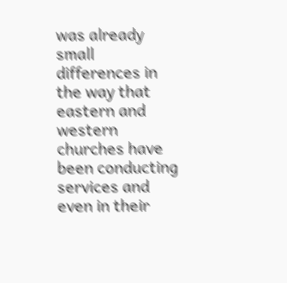was already small differences in the way that eastern and western churches have been conducting services and even in their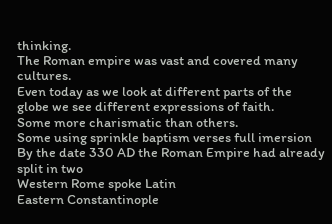thinking.
The Roman empire was vast and covered many cultures.
Even today as we look at different parts of the globe we see different expressions of faith.
Some more charismatic than others.
Some using sprinkle baptism verses full imersion
By the date 330 AD the Roman Empire had already split in two
Western Rome spoke Latin
Eastern Constantinople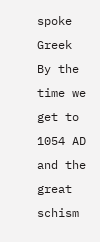spoke Greek
By the time we get to 1054 AD and the great schism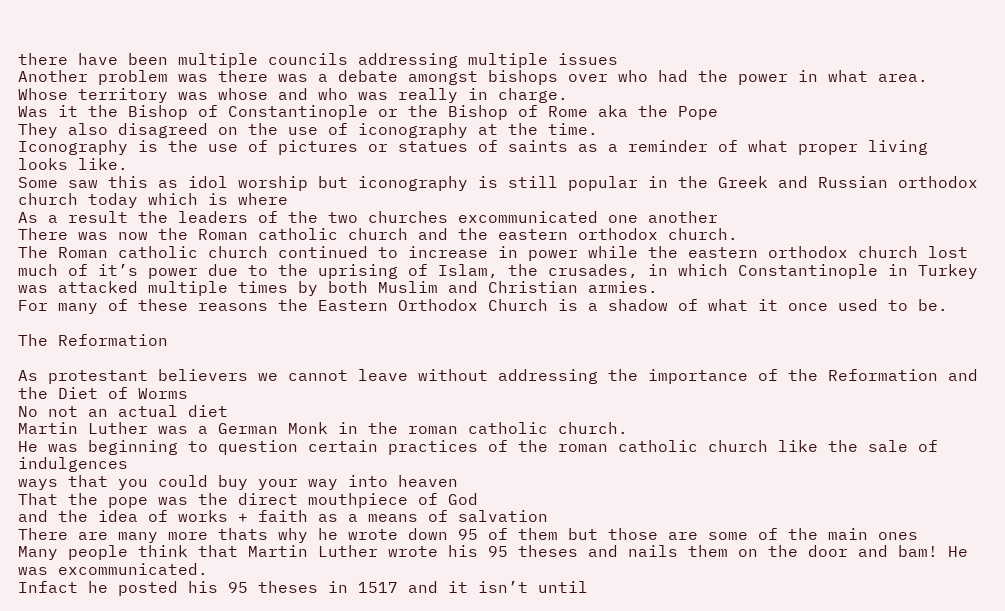there have been multiple councils addressing multiple issues
Another problem was there was a debate amongst bishops over who had the power in what area. Whose territory was whose and who was really in charge.
Was it the Bishop of Constantinople or the Bishop of Rome aka the Pope
They also disagreed on the use of iconography at the time.
Iconography is the use of pictures or statues of saints as a reminder of what proper living looks like.
Some saw this as idol worship but iconography is still popular in the Greek and Russian orthodox church today which is where
As a result the leaders of the two churches excommunicated one another
There was now the Roman catholic church and the eastern orthodox church.
The Roman catholic church continued to increase in power while the eastern orthodox church lost much of it’s power due to the uprising of Islam, the crusades, in which Constantinople in Turkey was attacked multiple times by both Muslim and Christian armies.
For many of these reasons the Eastern Orthodox Church is a shadow of what it once used to be.

The Reformation

As protestant believers we cannot leave without addressing the importance of the Reformation and the Diet of Worms
No not an actual diet
Martin Luther was a German Monk in the roman catholic church.
He was beginning to question certain practices of the roman catholic church like the sale of indulgences
ways that you could buy your way into heaven
That the pope was the direct mouthpiece of God
and the idea of works + faith as a means of salvation
There are many more thats why he wrote down 95 of them but those are some of the main ones
Many people think that Martin Luther wrote his 95 theses and nails them on the door and bam! He was excommunicated.
Infact he posted his 95 theses in 1517 and it isn’t until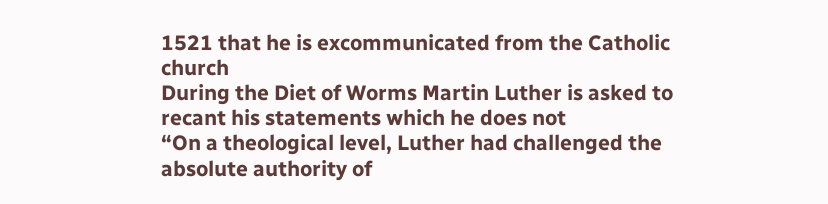1521 that he is excommunicated from the Catholic church
During the Diet of Worms Martin Luther is asked to recant his statements which he does not
“On a theological level, Luther had challenged the absolute authority of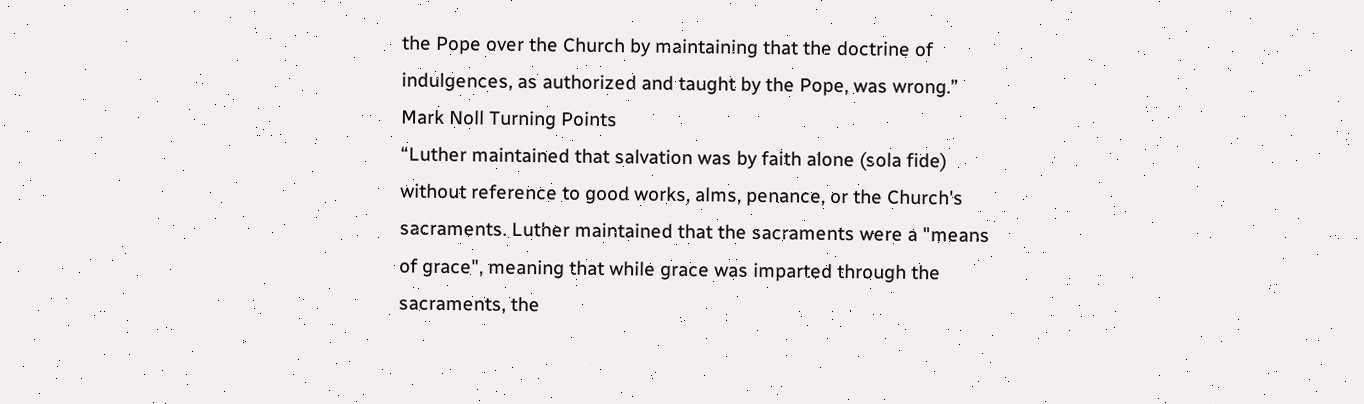the Pope over the Church by maintaining that the doctrine of indulgences, as authorized and taught by the Pope, was wrong.” Mark Noll Turning Points
“Luther maintained that salvation was by faith alone (sola fide) without reference to good works, alms, penance, or the Church's sacraments. Luther maintained that the sacraments were a "means of grace", meaning that while grace was imparted through the sacraments, the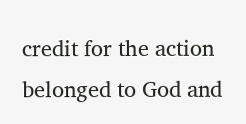credit for the action belonged to God and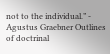not to the individual.” - Agustus Graebner Outlines of doctrinal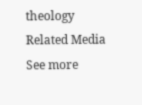theology
Related Media
See more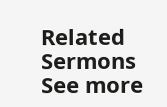Related Sermons
See more